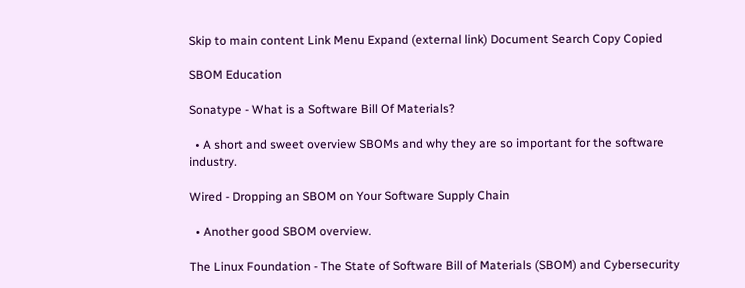Skip to main content Link Menu Expand (external link) Document Search Copy Copied

SBOM Education

Sonatype - What is a Software Bill Of Materials?

  • A short and sweet overview SBOMs and why they are so important for the software industry.

Wired - Dropping an SBOM on Your Software Supply Chain

  • Another good SBOM overview.

The Linux Foundation - The State of Software Bill of Materials (SBOM) and Cybersecurity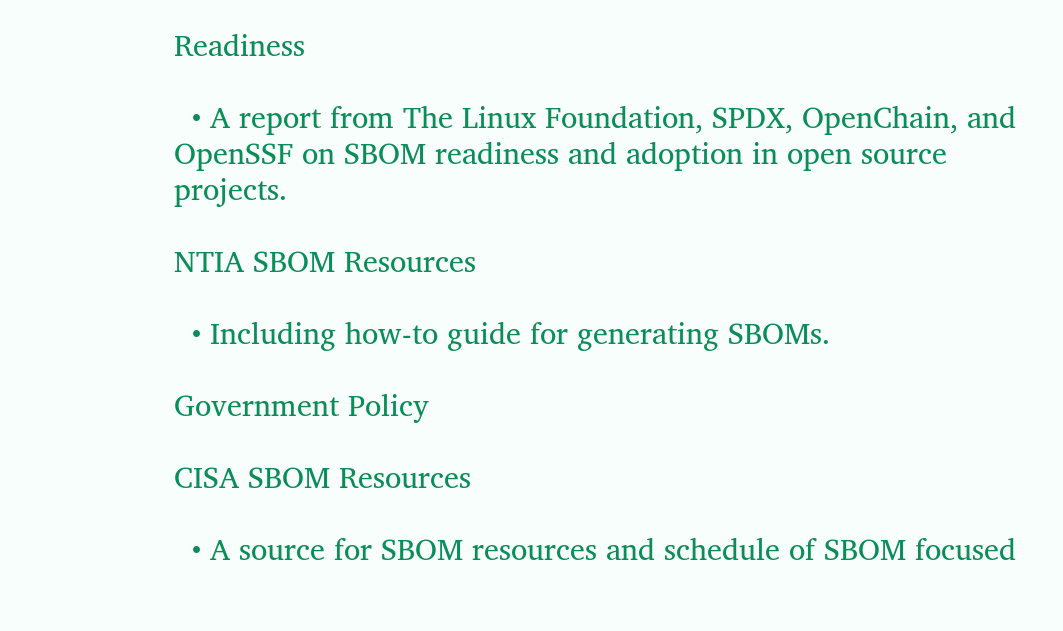Readiness

  • A report from The Linux Foundation, SPDX, OpenChain, and OpenSSF on SBOM readiness and adoption in open source projects.

NTIA SBOM Resources

  • Including how-to guide for generating SBOMs.

Government Policy

CISA SBOM Resources

  • A source for SBOM resources and schedule of SBOM focused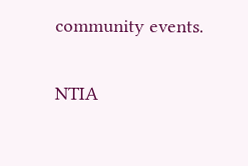community events.

NTIA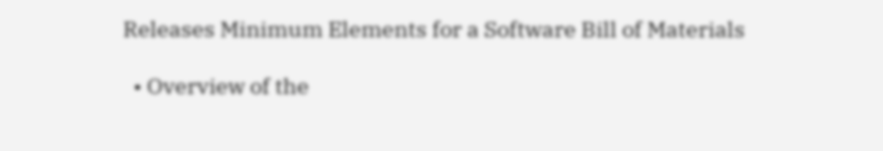Releases Minimum Elements for a Software Bill of Materials

  • Overview of the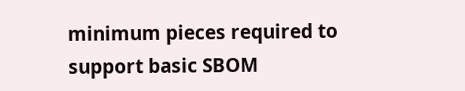minimum pieces required to support basic SBOM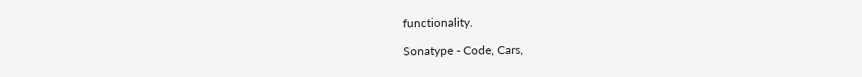functionality.

Sonatype - Code, Cars,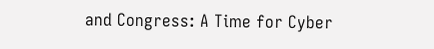and Congress: A Time for Cyber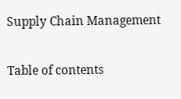Supply Chain Management

Table of contents